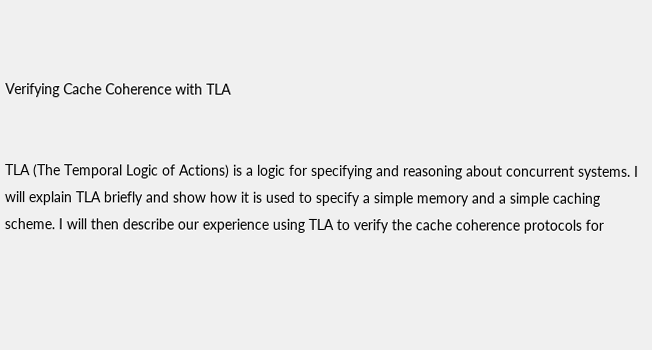Verifying Cache Coherence with TLA


TLA (The Temporal Logic of Actions) is a logic for specifying and reasoning about concurrent systems. I will explain TLA briefly and show how it is used to specify a simple memory and a simple caching scheme. I will then describe our experience using TLA to verify the cache coherence protocols for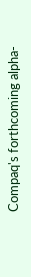Compaq's forthcoming alpha-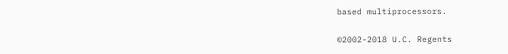based multiprocessors.

©2002-2018 U.C. Regents